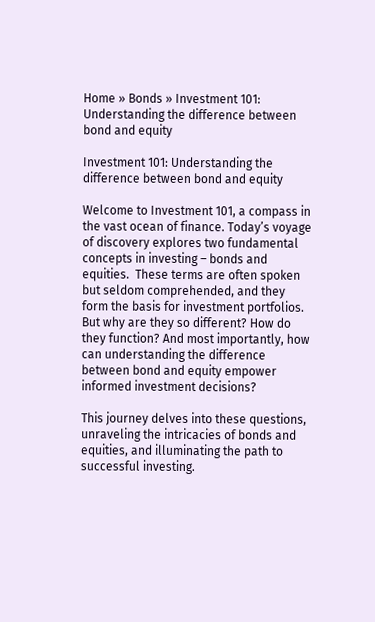Home » Bonds » Investment 101: Understanding the difference between bond and equity

Investment 101: Understanding the difference between bond and equity

Welcome to Investment 101, a compass in the vast ocean of finance. Today’s voyage of discovery explores two fundamental concepts in investing – bonds and equities.  These terms are often spoken but seldom comprehended, and they form the basis for investment portfolios.  But why are they so different? How do they function? And most importantly, how can understanding the difference between bond and equity empower informed investment decisions?

This journey delves into these questions, unraveling the intricacies of bonds and equities, and illuminating the path to successful investing.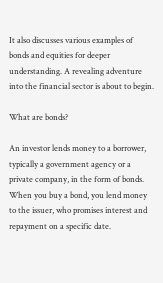It also discusses various examples of bonds and equities for deeper understanding. A revealing adventure into the financial sector is about to begin.

What are bonds?

An investor lends money to a borrower, typically a government agency or a private company, in the form of bonds. When you buy a bond, you lend money to the issuer, who promises interest and repayment on a specific date.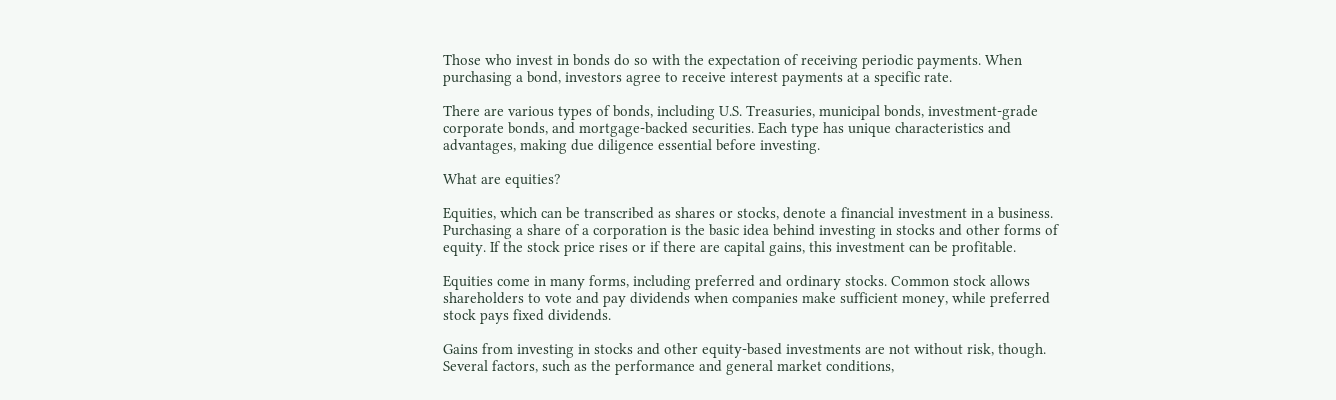Those who invest in bonds do so with the expectation of receiving periodic payments. When purchasing a bond, investors agree to receive interest payments at a specific rate.

There are various types of bonds, including U.S. Treasuries, municipal bonds, investment-grade corporate bonds, and mortgage-backed securities. Each type has unique characteristics and advantages, making due diligence essential before investing.

What are equities?

Equities, which can be transcribed as shares or stocks, denote a financial investment in a business. Purchasing a share of a corporation is the basic idea behind investing in stocks and other forms of equity. If the stock price rises or if there are capital gains, this investment can be profitable.

Equities come in many forms, including preferred and ordinary stocks. Common stock allows shareholders to vote and pay dividends when companies make sufficient money, while preferred stock pays fixed dividends.

Gains from investing in stocks and other equity-based investments are not without risk, though. Several factors, such as the performance and general market conditions,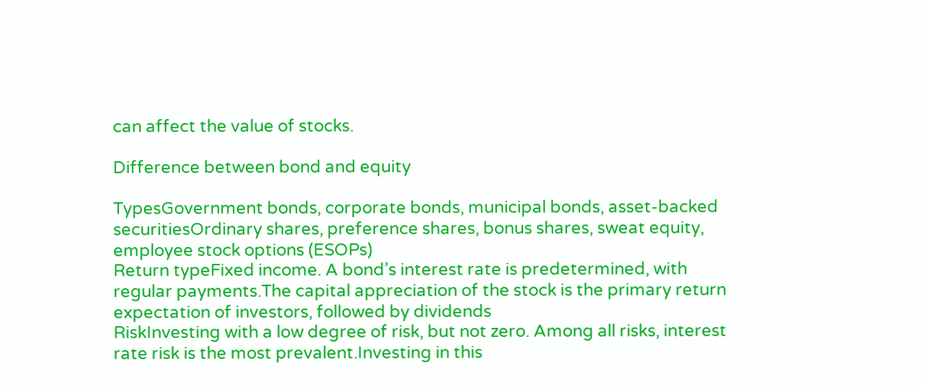can affect the value of stocks.

Difference between bond and equity

TypesGovernment bonds, corporate bonds, municipal bonds, asset-backed securitiesOrdinary shares, preference shares, bonus shares, sweat equity, employee stock options (ESOPs)
Return typeFixed income. A bond’s interest rate is predetermined, with regular payments.The capital appreciation of the stock is the primary return expectation of investors, followed by dividends
RiskInvesting with a low degree of risk, but not zero. Among all risks, interest rate risk is the most prevalent.Investing in this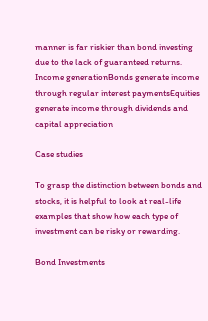manner is far riskier than bond investing due to the lack of guaranteed returns.
Income generationBonds generate income through regular interest paymentsEquities generate income through dividends and capital appreciation

Case studies

To grasp the distinction between bonds and stocks, it is helpful to look at real-life examples that show how each type of investment can be risky or rewarding.

Bond Investments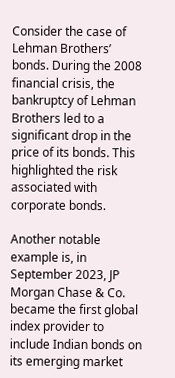Consider the case of Lehman Brothers’ bonds. During the 2008 financial crisis, the bankruptcy of Lehman Brothers led to a significant drop in the price of its bonds. This highlighted the risk associated with corporate bonds.

Another notable example is, in September 2023, JP Morgan Chase & Co. became the first global index provider to include Indian bonds on its emerging market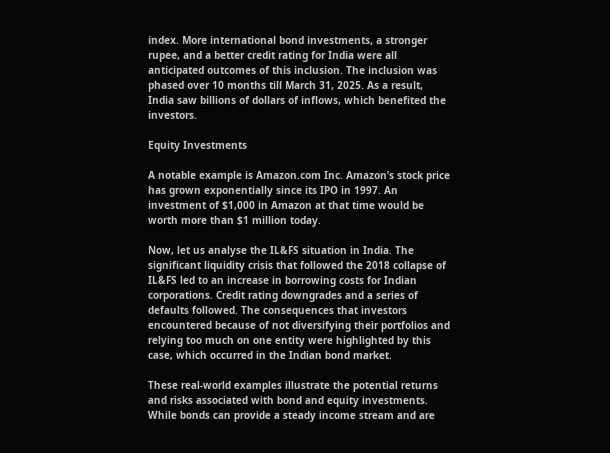index. More international bond investments, a stronger rupee, and a better credit rating for India were all anticipated outcomes of this inclusion. The inclusion was phased over 10 months till March 31, 2025. As a result, India saw billions of dollars of inflows, which benefited the investors.

Equity Investments

A notable example is Amazon.com Inc. Amazon’s stock price has grown exponentially since its IPO in 1997. An investment of $1,000 in Amazon at that time would be worth more than $1 million today.

Now, let us analyse the IL&FS situation in India. The significant liquidity crisis that followed the 2018 collapse of IL&FS led to an increase in borrowing costs for Indian corporations. Credit rating downgrades and a series of defaults followed. The consequences that investors encountered because of not diversifying their portfolios and relying too much on one entity were highlighted by this case, which occurred in the Indian bond market.

These real-world examples illustrate the potential returns and risks associated with bond and equity investments. While bonds can provide a steady income stream and are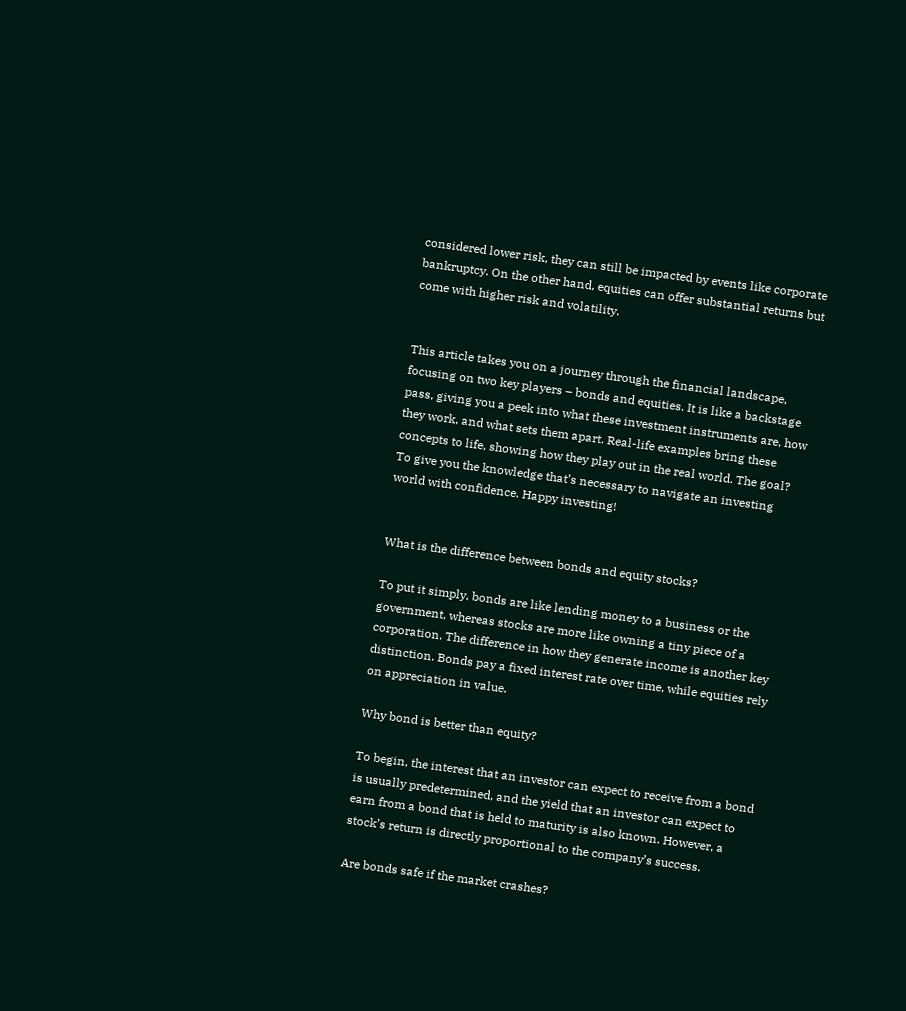considered lower risk, they can still be impacted by events like corporate bankruptcy. On the other hand, equities can offer substantial returns but come with higher risk and volatility.


This article takes you on a journey through the financial landscape, focusing on two key players – bonds and equities. It is like a backstage pass, giving you a peek into what these investment instruments are, how they work, and what sets them apart. Real-life examples bring these concepts to life, showing how they play out in the real world. The goal? To give you the knowledge that’s necessary to navigate an investing world with confidence. Happy investing!


What is the difference between bonds and equity stocks?

To put it simply, bonds are like lending money to a business or the government, whereas stocks are more like owning a tiny piece of a corporation. The difference in how they generate income is another key distinction. Bonds pay a fixed interest rate over time, while equities rely on appreciation in value.

Why bond is better than equity?

To begin, the interest that an investor can expect to receive from a bond is usually predetermined, and the yield that an investor can expect to earn from a bond that is held to maturity is also known. However, a stock’s return is directly proportional to the company’s success.

Are bonds safe if the market crashes?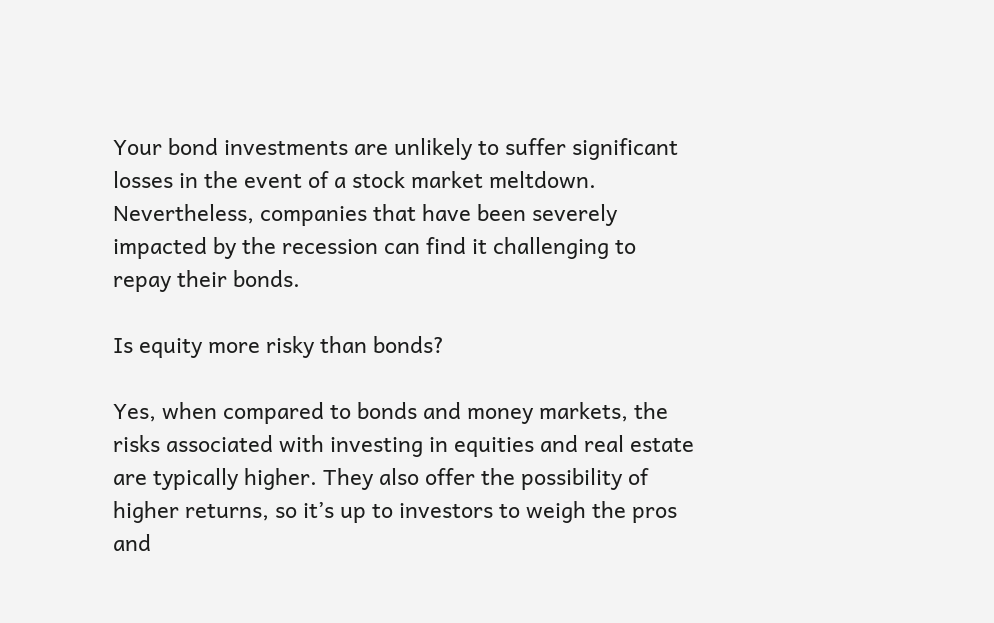Your bond investments are unlikely to suffer significant losses in the event of a stock market meltdown. Nevertheless, companies that have been severely impacted by the recession can find it challenging to repay their bonds.

Is equity more risky than bonds?

Yes, when compared to bonds and money markets, the risks associated with investing in equities and real estate are typically higher. They also offer the possibility of higher returns, so it’s up to investors to weigh the pros and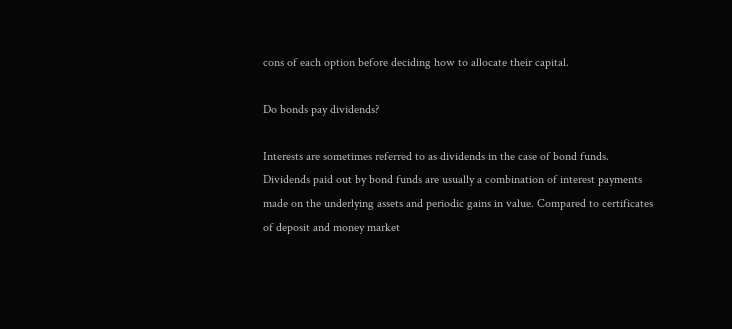cons of each option before deciding how to allocate their capital.

Do bonds pay dividends?

Interests are sometimes referred to as dividends in the case of bond funds. Dividends paid out by bond funds are usually a combination of interest payments made on the underlying assets and periodic gains in value. Compared to certificates of deposit and money market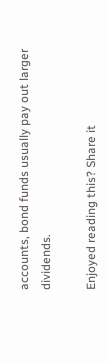accounts, bond funds usually pay out larger dividends.

Enjoyed reading this? Share it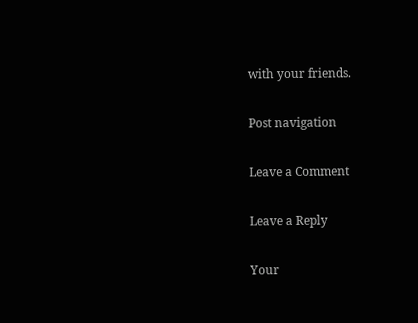with your friends.

Post navigation

Leave a Comment

Leave a Reply

Your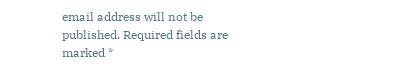email address will not be published. Required fields are marked *